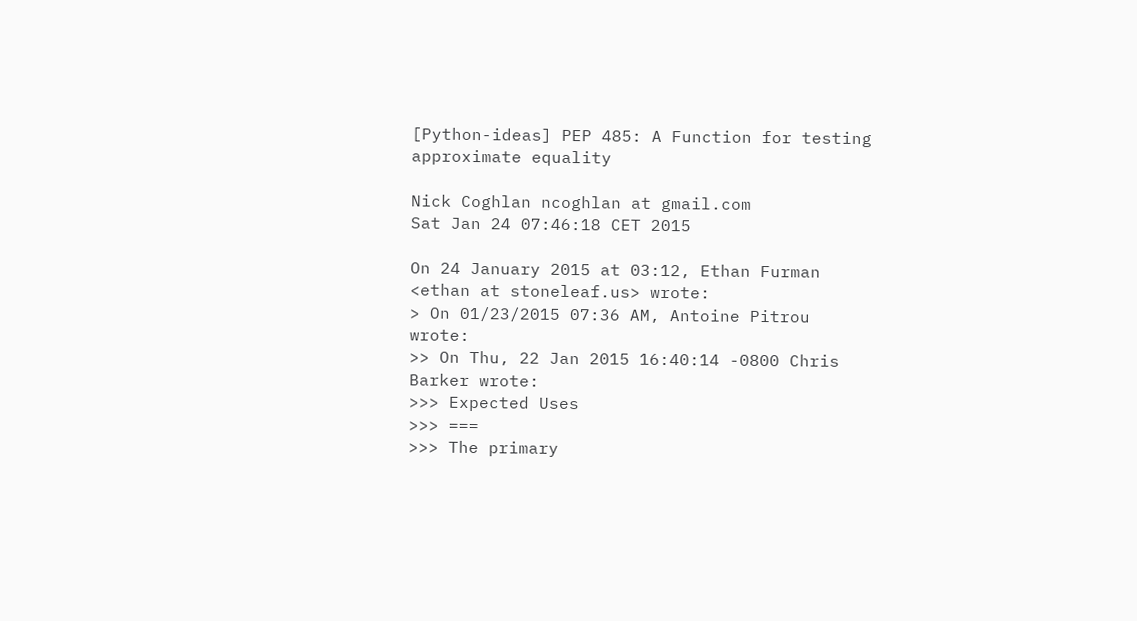[Python-ideas] PEP 485: A Function for testing approximate equality

Nick Coghlan ncoghlan at gmail.com
Sat Jan 24 07:46:18 CET 2015

On 24 January 2015 at 03:12, Ethan Furman <ethan at stoneleaf.us> wrote:
> On 01/23/2015 07:36 AM, Antoine Pitrou wrote:
>> On Thu, 22 Jan 2015 16:40:14 -0800 Chris Barker wrote:
>>> Expected Uses
>>> ===
>>> The primary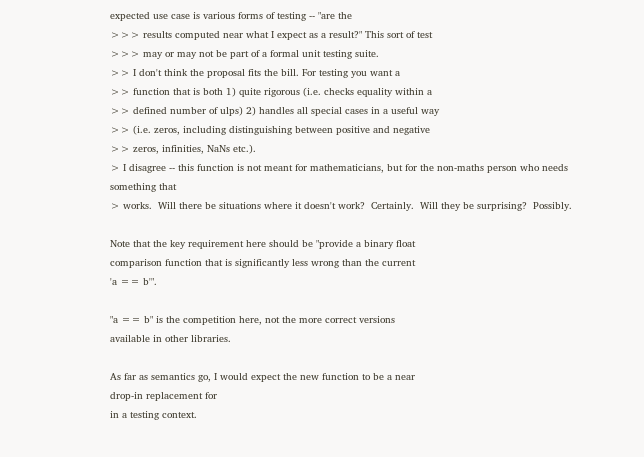expected use case is various forms of testing -- "are the
>>> results computed near what I expect as a result?" This sort of test
>>> may or may not be part of a formal unit testing suite.
>> I don't think the proposal fits the bill. For testing you want a
>> function that is both 1) quite rigorous (i.e. checks equality within a
>> defined number of ulps) 2) handles all special cases in a useful way
>> (i.e. zeros, including distinguishing between positive and negative
>> zeros, infinities, NaNs etc.).
> I disagree -- this function is not meant for mathematicians, but for the non-maths person who needs something that
> works.  Will there be situations where it doesn't work?  Certainly.  Will they be surprising?  Possibly.

Note that the key requirement here should be "provide a binary float
comparison function that is significantly less wrong than the current
'a == b'".

"a == b" is the competition here, not the more correct versions
available in other libraries.

As far as semantics go, I would expect the new function to be a near
drop-in replacement for
in a testing context.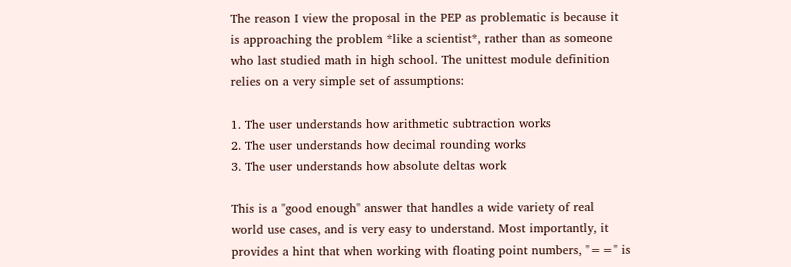The reason I view the proposal in the PEP as problematic is because it
is approaching the problem *like a scientist*, rather than as someone
who last studied math in high school. The unittest module definition
relies on a very simple set of assumptions:

1. The user understands how arithmetic subtraction works
2. The user understands how decimal rounding works
3. The user understands how absolute deltas work

This is a "good enough" answer that handles a wide variety of real
world use cases, and is very easy to understand. Most importantly, it
provides a hint that when working with floating point numbers, "==" is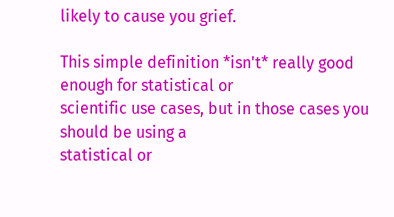likely to cause you grief.

This simple definition *isn't* really good enough for statistical or
scientific use cases, but in those cases you should be using a
statistical or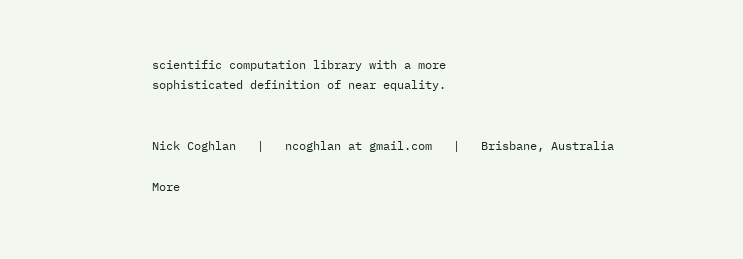scientific computation library with a more
sophisticated definition of near equality.


Nick Coghlan   |   ncoghlan at gmail.com   |   Brisbane, Australia

More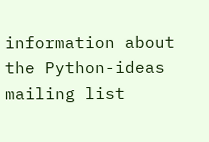information about the Python-ideas mailing list